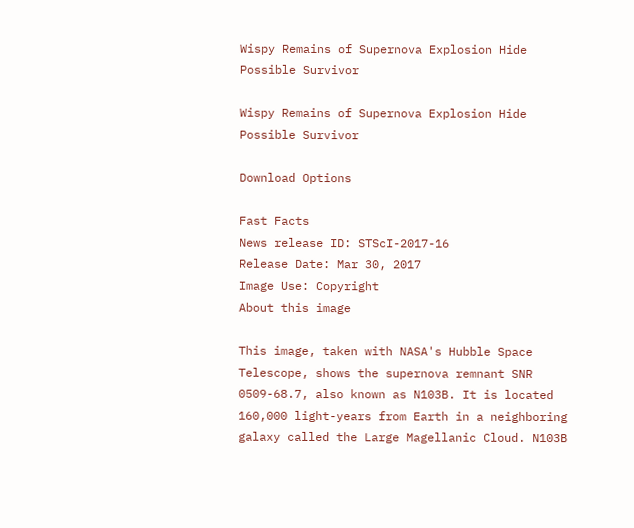Wispy Remains of Supernova Explosion Hide Possible Survivor

Wispy Remains of Supernova Explosion Hide Possible Survivor

Download Options

Fast Facts
News release ID: STScI-2017-16
Release Date: Mar 30, 2017
Image Use: Copyright
About this image

This image, taken with NASA's Hubble Space Telescope, shows the supernova remnant SNR 0509-68.7, also known as N103B. It is located 160,000 light-years from Earth in a neighboring galaxy called the Large Magellanic Cloud. N103B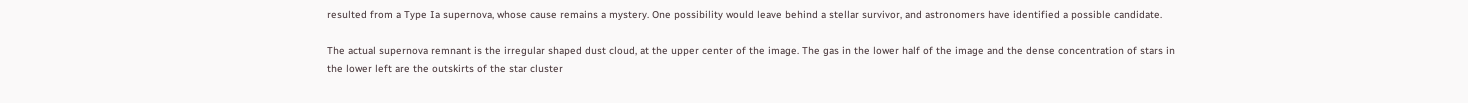resulted from a Type Ia supernova, whose cause remains a mystery. One possibility would leave behind a stellar survivor, and astronomers have identified a possible candidate.

The actual supernova remnant is the irregular shaped dust cloud, at the upper center of the image. The gas in the lower half of the image and the dense concentration of stars in the lower left are the outskirts of the star cluster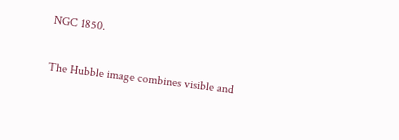NGC 1850.

The Hubble image combines visible and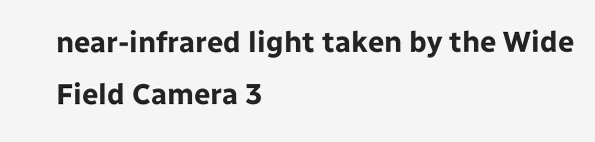near-infrared light taken by the Wide Field Camera 3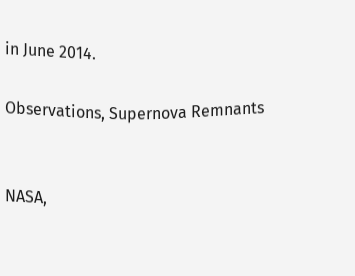in June 2014.

Observations, Supernova Remnants


NASA,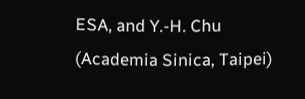ESA, and Y.-H. Chu (Academia Sinica, Taipei)